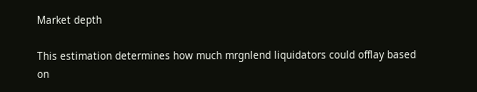Market depth

This estimation determines how much mrgnlend liquidators could offlay based on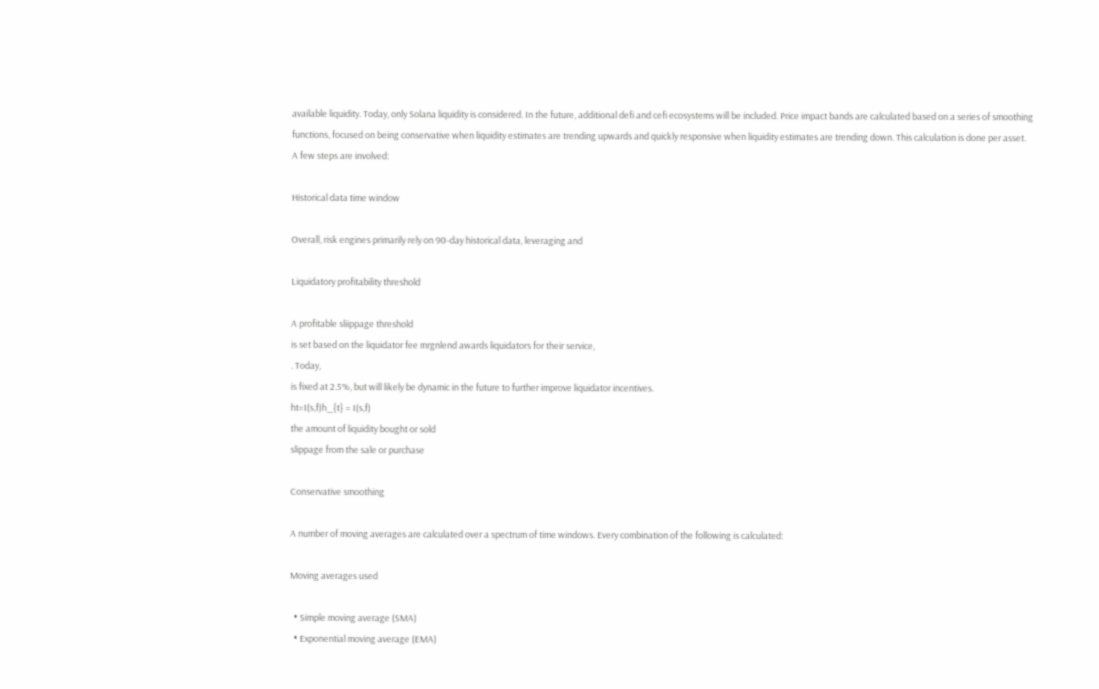available liquidity. Today, only Solana liquidity is considered. In the future, additional defi and cefi ecosystems will be included. Price impact bands are calculated based on a series of smoothing functions, focused on being conservative when liquidity estimates are trending upwards and quickly responsive when liquidity estimates are trending down. This calculation is done per asset.
A few steps are involved:

Historical data time window

Overall, risk engines primarily rely on 90-day historical data, leveraging and

Liquidatory profitability threshold

A profitable sliippage threshold
is set based on the liquidator fee mrgnlend awards liquidators for their service,
. Today,
is fixed at 2.5%, but will likely be dynamic in the future to further improve liquidator incentives.
ht=I(s,f)h_{t} = I(s,f)
the amount of liquidity bought or sold
slippage from the sale or purchase

Conservative smoothing

A number of moving averages are calculated over a spectrum of time windows. Every combination of the following is calculated:

Moving averages used

  • Simple moving average (SMA)
  • Exponential moving average (EMA)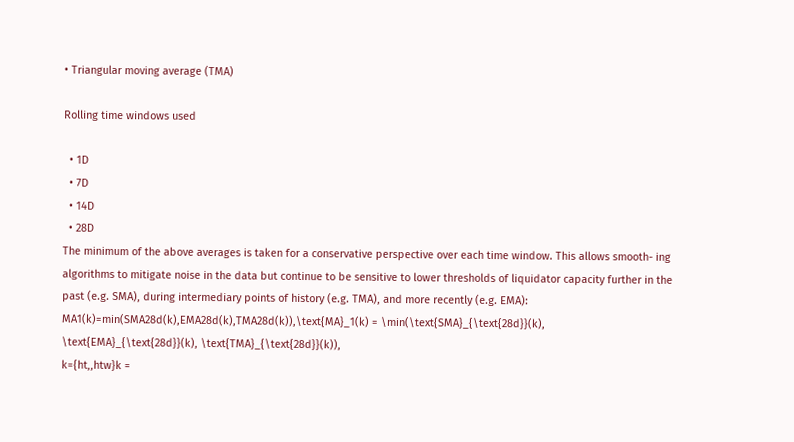• Triangular moving average (TMA)

Rolling time windows used

  • 1D
  • 7D
  • 14D
  • 28D
The minimum of the above averages is taken for a conservative perspective over each time window. This allows smooth- ing algorithms to mitigate noise in the data but continue to be sensitive to lower thresholds of liquidator capacity further in the past (e.g. SMA), during intermediary points of history (e.g. TMA), and more recently (e.g. EMA):
MA1(k)=min(SMA28d(k),EMA28d(k),TMA28d(k)),\text{MA}_1(k) = \min(\text{SMA}_{\text{28d}}(k), \text{EMA}_{\text{28d}}(k), \text{TMA}_{\text{28d}}(k)),
k={ht,,htw}k =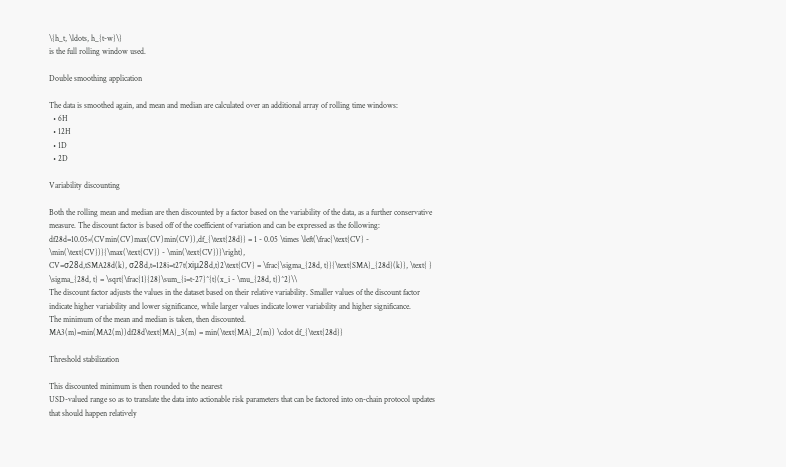\{h_t, \ldots, h_{t-w}\}
is the full rolling window used.

Double smoothing application

The data is smoothed again, and mean and median are calculated over an additional array of rolling time windows:
  • 6H
  • 12H
  • 1D
  • 2D

Variability discounting

Both the rolling mean and median are then discounted by a factor based on the variability of the data, as a further conservative measure. The discount factor is based off of the coefficient of variation and can be expressed as the following:
df28d=10.05×(CVmin(CV)max(CV)min(CV)),df_{\text{28d}} = 1 - 0.05 \times \left(\frac{\text{CV} - \min(\text{CV})}{\max(\text{CV}) - \min(\text{CV})}\right),
CV=σ28d,tSMA28d(k), σ28d,t=128i=t27t(xiμ28d,t)2\text{CV} = \frac{\sigma_{28d, t}}{\text{SMA}_{28d}(k)}, \text{ } \sigma_{28d, t} = \sqrt{\frac{1}{28}\sum_{i=t-27}^{t}(x_i - \mu_{28d, t})^2}\\
The discount factor adjusts the values in the dataset based on their relative variability. Smaller values of the discount factor indicate higher variability and lower significance, while larger values indicate lower variability and higher significance.
The minimum of the mean and median is taken, then discounted.
MA3(m)=min(MA2(m))df28d\text{MA}_3(m) = min(\text{MA}_2(m)) \cdot df_{\text{28d}}

Threshold stabilization

This discounted minimum is then rounded to the nearest
USD-valued range so as to translate the data into actionable risk parameters that can be factored into on-chain protocol updates that should happen relatively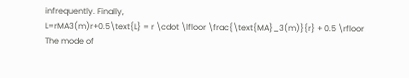infrequently. Finally,
L=rMA3(m)r+0.5\text{L} = r \cdot \lfloor \frac{\text{MA}_3(m)}{r} + 0.5 \rfloor
The mode of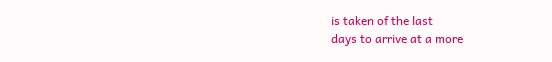is taken of the last
days to arrive at a more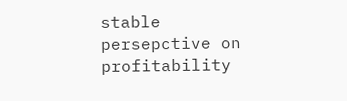stable persepctive on profitability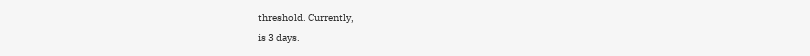threshold. Currently,
is 3 days.